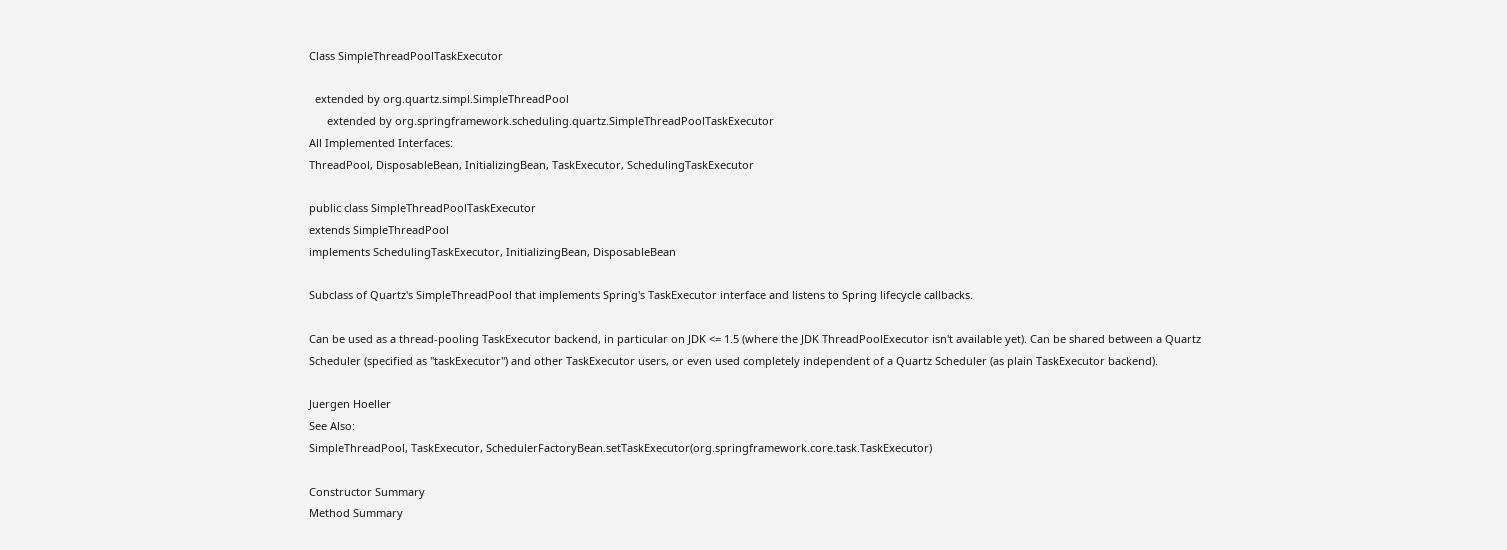Class SimpleThreadPoolTaskExecutor

  extended by org.quartz.simpl.SimpleThreadPool
      extended by org.springframework.scheduling.quartz.SimpleThreadPoolTaskExecutor
All Implemented Interfaces:
ThreadPool, DisposableBean, InitializingBean, TaskExecutor, SchedulingTaskExecutor

public class SimpleThreadPoolTaskExecutor
extends SimpleThreadPool
implements SchedulingTaskExecutor, InitializingBean, DisposableBean

Subclass of Quartz's SimpleThreadPool that implements Spring's TaskExecutor interface and listens to Spring lifecycle callbacks.

Can be used as a thread-pooling TaskExecutor backend, in particular on JDK <= 1.5 (where the JDK ThreadPoolExecutor isn't available yet). Can be shared between a Quartz Scheduler (specified as "taskExecutor") and other TaskExecutor users, or even used completely independent of a Quartz Scheduler (as plain TaskExecutor backend).

Juergen Hoeller
See Also:
SimpleThreadPool, TaskExecutor, SchedulerFactoryBean.setTaskExecutor(org.springframework.core.task.TaskExecutor)

Constructor Summary
Method Summary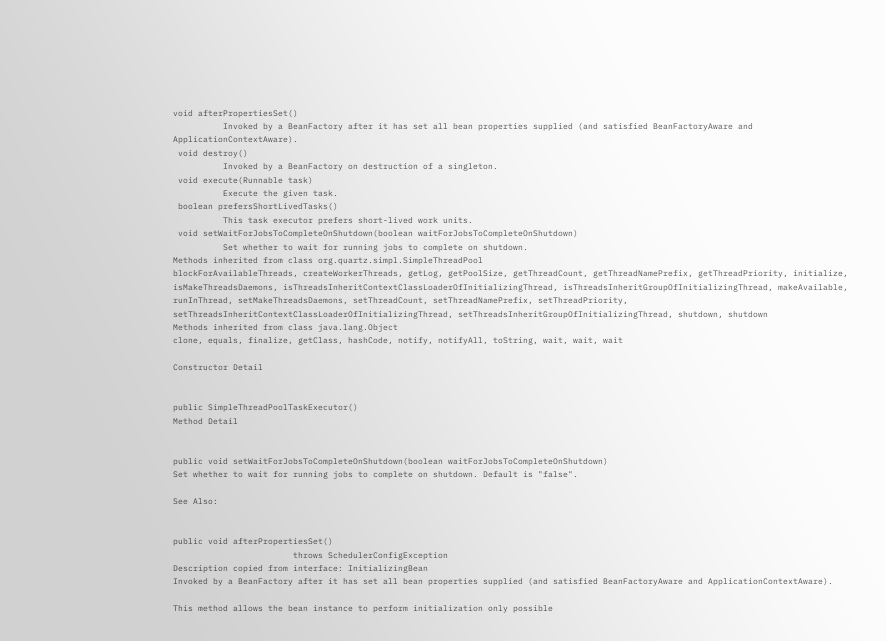void afterPropertiesSet()
          Invoked by a BeanFactory after it has set all bean properties supplied (and satisfied BeanFactoryAware and ApplicationContextAware).
 void destroy()
          Invoked by a BeanFactory on destruction of a singleton.
 void execute(Runnable task)
          Execute the given task.
 boolean prefersShortLivedTasks()
          This task executor prefers short-lived work units.
 void setWaitForJobsToCompleteOnShutdown(boolean waitForJobsToCompleteOnShutdown)
          Set whether to wait for running jobs to complete on shutdown.
Methods inherited from class org.quartz.simpl.SimpleThreadPool
blockForAvailableThreads, createWorkerThreads, getLog, getPoolSize, getThreadCount, getThreadNamePrefix, getThreadPriority, initialize, isMakeThreadsDaemons, isThreadsInheritContextClassLoaderOfInitializingThread, isThreadsInheritGroupOfInitializingThread, makeAvailable, runInThread, setMakeThreadsDaemons, setThreadCount, setThreadNamePrefix, setThreadPriority, setThreadsInheritContextClassLoaderOfInitializingThread, setThreadsInheritGroupOfInitializingThread, shutdown, shutdown
Methods inherited from class java.lang.Object
clone, equals, finalize, getClass, hashCode, notify, notifyAll, toString, wait, wait, wait

Constructor Detail


public SimpleThreadPoolTaskExecutor()
Method Detail


public void setWaitForJobsToCompleteOnShutdown(boolean waitForJobsToCompleteOnShutdown)
Set whether to wait for running jobs to complete on shutdown. Default is "false".

See Also:


public void afterPropertiesSet()
                        throws SchedulerConfigException
Description copied from interface: InitializingBean
Invoked by a BeanFactory after it has set all bean properties supplied (and satisfied BeanFactoryAware and ApplicationContextAware).

This method allows the bean instance to perform initialization only possible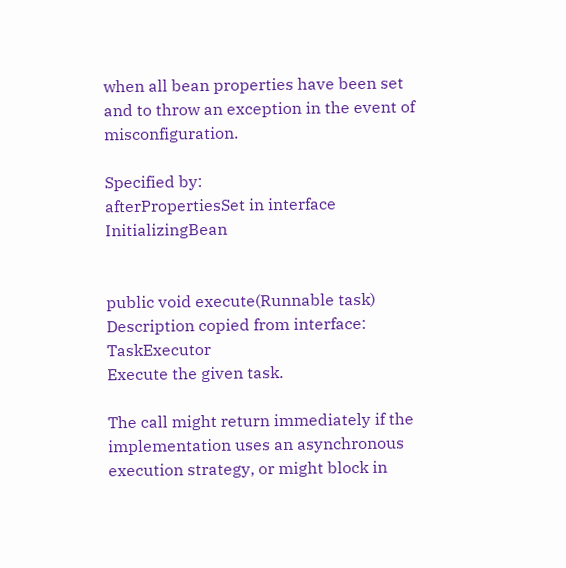when all bean properties have been set and to throw an exception in the event of misconfiguration.

Specified by:
afterPropertiesSet in interface InitializingBean


public void execute(Runnable task)
Description copied from interface: TaskExecutor
Execute the given task.

The call might return immediately if the implementation uses an asynchronous execution strategy, or might block in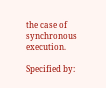the case of synchronous execution.

Specified by: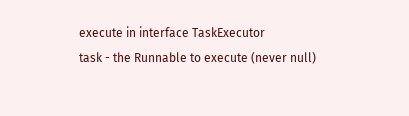execute in interface TaskExecutor
task - the Runnable to execute (never null)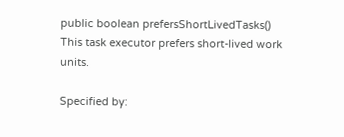public boolean prefersShortLivedTasks()
This task executor prefers short-lived work units.

Specified by: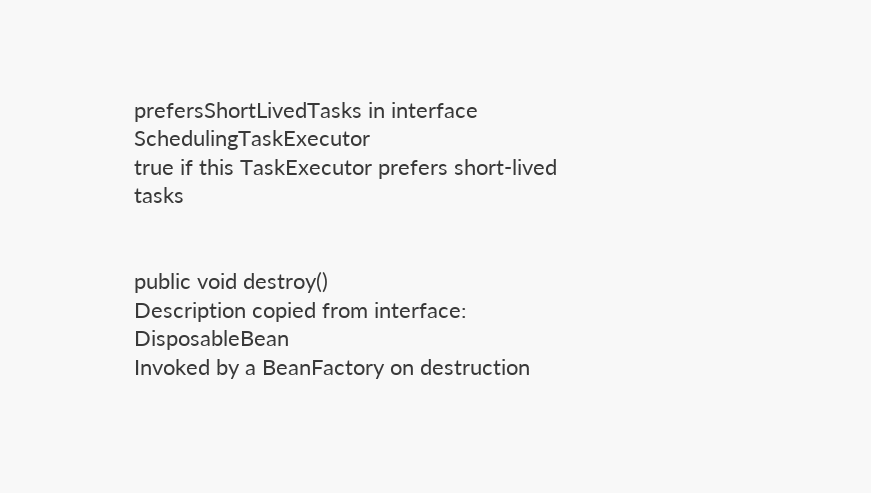prefersShortLivedTasks in interface SchedulingTaskExecutor
true if this TaskExecutor prefers short-lived tasks


public void destroy()
Description copied from interface: DisposableBean
Invoked by a BeanFactory on destruction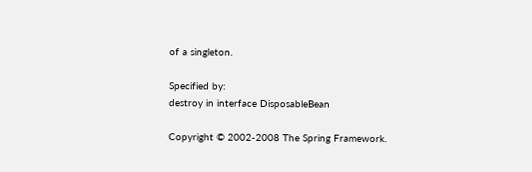of a singleton.

Specified by:
destroy in interface DisposableBean

Copyright © 2002-2008 The Spring Framework.